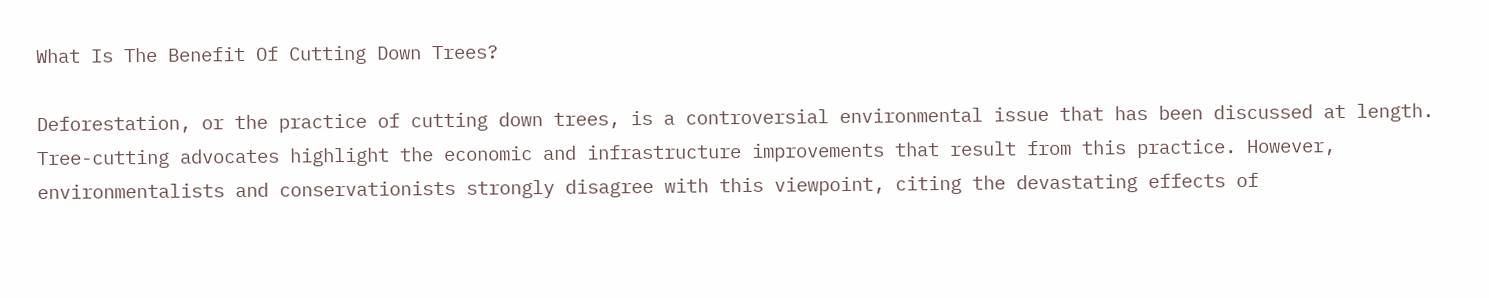What Is The Benefit Of Cutting Down Trees?

Deforestation, or the practice of cutting down trees, is a controversial environmental issue that has been discussed at length. Tree-cutting advocates highlight the economic and infrastructure improvements that result from this practice. However, environmentalists and conservationists strongly disagree with this viewpoint, citing the devastating effects of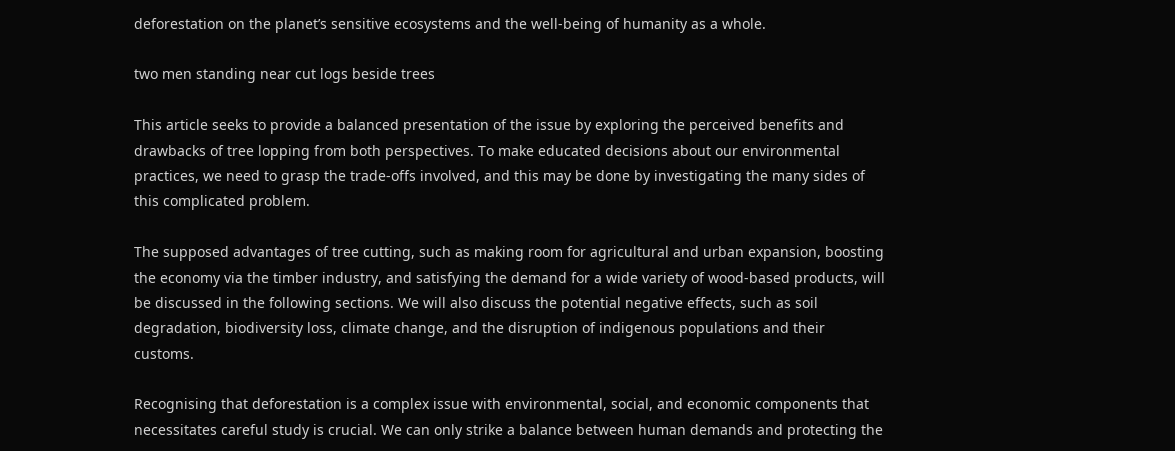deforestation on the planet’s sensitive ecosystems and the well-being of humanity as a whole.

two men standing near cut logs beside trees

This article seeks to provide a balanced presentation of the issue by exploring the perceived benefits and drawbacks of tree lopping from both perspectives. To make educated decisions about our environmental practices, we need to grasp the trade-offs involved, and this may be done by investigating the many sides of this complicated problem.

The supposed advantages of tree cutting, such as making room for agricultural and urban expansion, boosting the economy via the timber industry, and satisfying the demand for a wide variety of wood-based products, will be discussed in the following sections. We will also discuss the potential negative effects, such as soil degradation, biodiversity loss, climate change, and the disruption of indigenous populations and their customs.

Recognising that deforestation is a complex issue with environmental, social, and economic components that necessitates careful study is crucial. We can only strike a balance between human demands and protecting the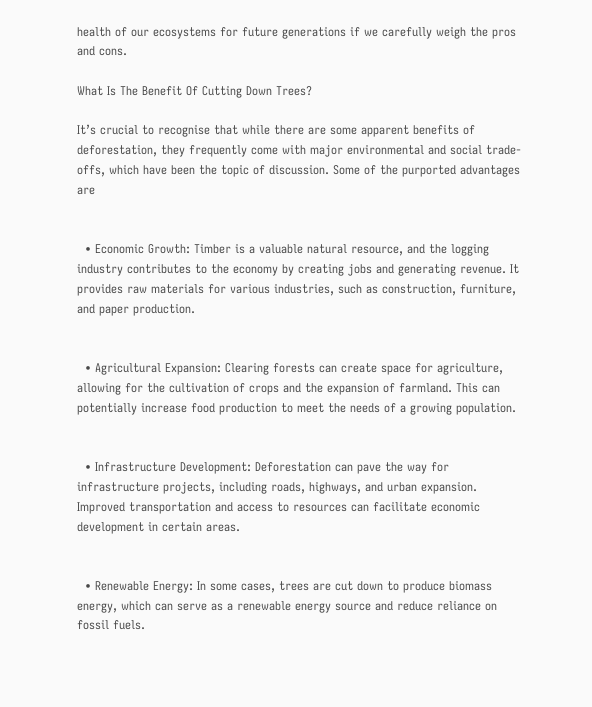health of our ecosystems for future generations if we carefully weigh the pros and cons.

What Is The Benefit Of Cutting Down Trees?

It’s crucial to recognise that while there are some apparent benefits of deforestation, they frequently come with major environmental and social trade-offs, which have been the topic of discussion. Some of the purported advantages are


  • Economic Growth: Timber is a valuable natural resource, and the logging industry contributes to the economy by creating jobs and generating revenue. It provides raw materials for various industries, such as construction, furniture, and paper production.


  • Agricultural Expansion: Clearing forests can create space for agriculture, allowing for the cultivation of crops and the expansion of farmland. This can potentially increase food production to meet the needs of a growing population.


  • Infrastructure Development: Deforestation can pave the way for infrastructure projects, including roads, highways, and urban expansion. Improved transportation and access to resources can facilitate economic development in certain areas.


  • Renewable Energy: In some cases, trees are cut down to produce biomass energy, which can serve as a renewable energy source and reduce reliance on fossil fuels.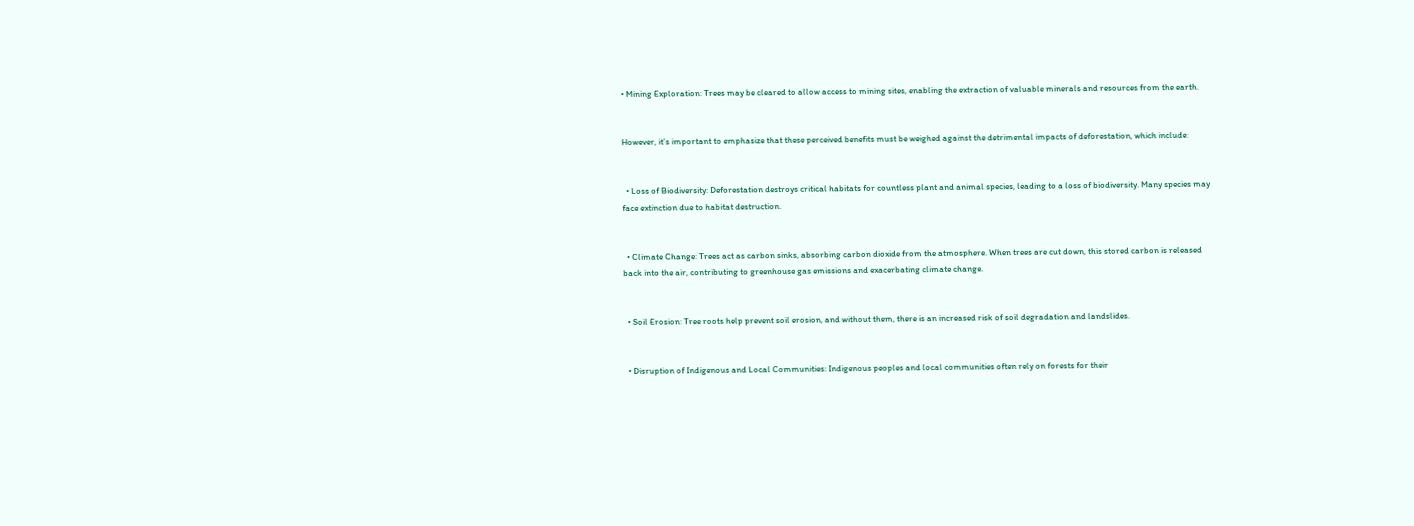• Mining Exploration: Trees may be cleared to allow access to mining sites, enabling the extraction of valuable minerals and resources from the earth.


However, it’s important to emphasize that these perceived benefits must be weighed against the detrimental impacts of deforestation, which include:


  • Loss of Biodiversity: Deforestation destroys critical habitats for countless plant and animal species, leading to a loss of biodiversity. Many species may face extinction due to habitat destruction.


  • Climate Change: Trees act as carbon sinks, absorbing carbon dioxide from the atmosphere. When trees are cut down, this stored carbon is released back into the air, contributing to greenhouse gas emissions and exacerbating climate change.


  • Soil Erosion: Tree roots help prevent soil erosion, and without them, there is an increased risk of soil degradation and landslides.


  • Disruption of Indigenous and Local Communities: Indigenous peoples and local communities often rely on forests for their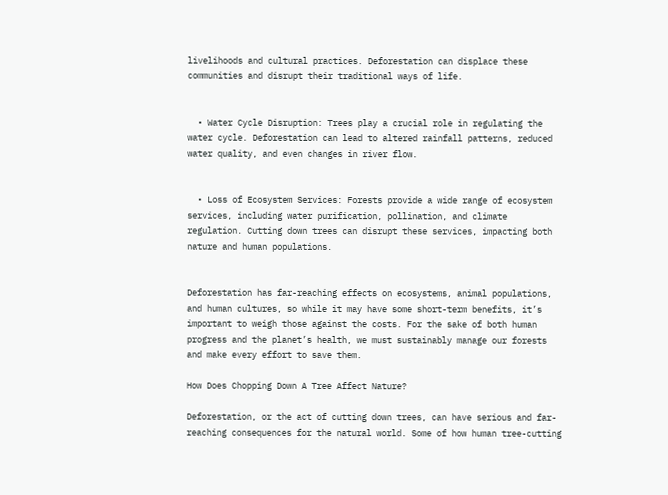livelihoods and cultural practices. Deforestation can displace these communities and disrupt their traditional ways of life.


  • Water Cycle Disruption: Trees play a crucial role in regulating the water cycle. Deforestation can lead to altered rainfall patterns, reduced water quality, and even changes in river flow.


  • Loss of Ecosystem Services: Forests provide a wide range of ecosystem services, including water purification, pollination, and climate regulation. Cutting down trees can disrupt these services, impacting both nature and human populations.


Deforestation has far-reaching effects on ecosystems, animal populations, and human cultures, so while it may have some short-term benefits, it’s important to weigh those against the costs. For the sake of both human progress and the planet’s health, we must sustainably manage our forests and make every effort to save them.

How Does Chopping Down A Tree Affect Nature?

Deforestation, or the act of cutting down trees, can have serious and far-reaching consequences for the natural world. Some of how human tree-cutting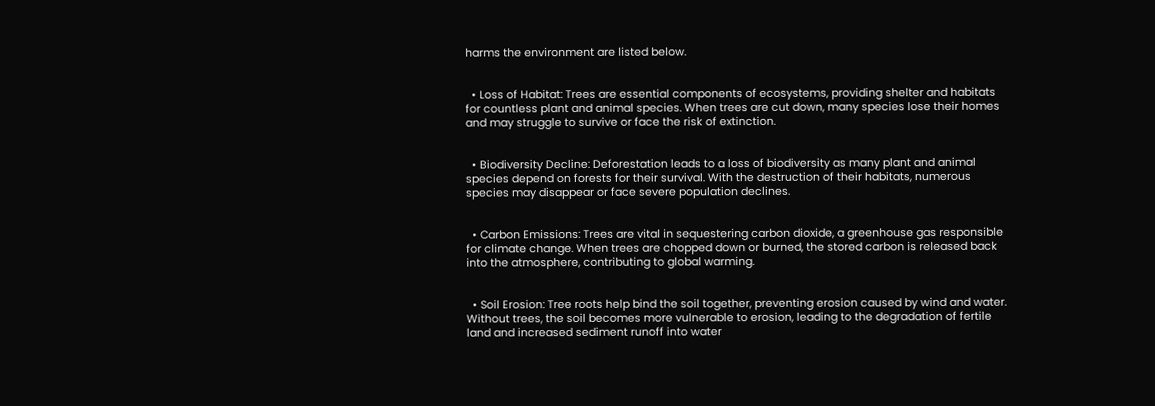harms the environment are listed below.


  • Loss of Habitat: Trees are essential components of ecosystems, providing shelter and habitats for countless plant and animal species. When trees are cut down, many species lose their homes and may struggle to survive or face the risk of extinction.


  • Biodiversity Decline: Deforestation leads to a loss of biodiversity as many plant and animal species depend on forests for their survival. With the destruction of their habitats, numerous species may disappear or face severe population declines.


  • Carbon Emissions: Trees are vital in sequestering carbon dioxide, a greenhouse gas responsible for climate change. When trees are chopped down or burned, the stored carbon is released back into the atmosphere, contributing to global warming.


  • Soil Erosion: Tree roots help bind the soil together, preventing erosion caused by wind and water. Without trees, the soil becomes more vulnerable to erosion, leading to the degradation of fertile land and increased sediment runoff into water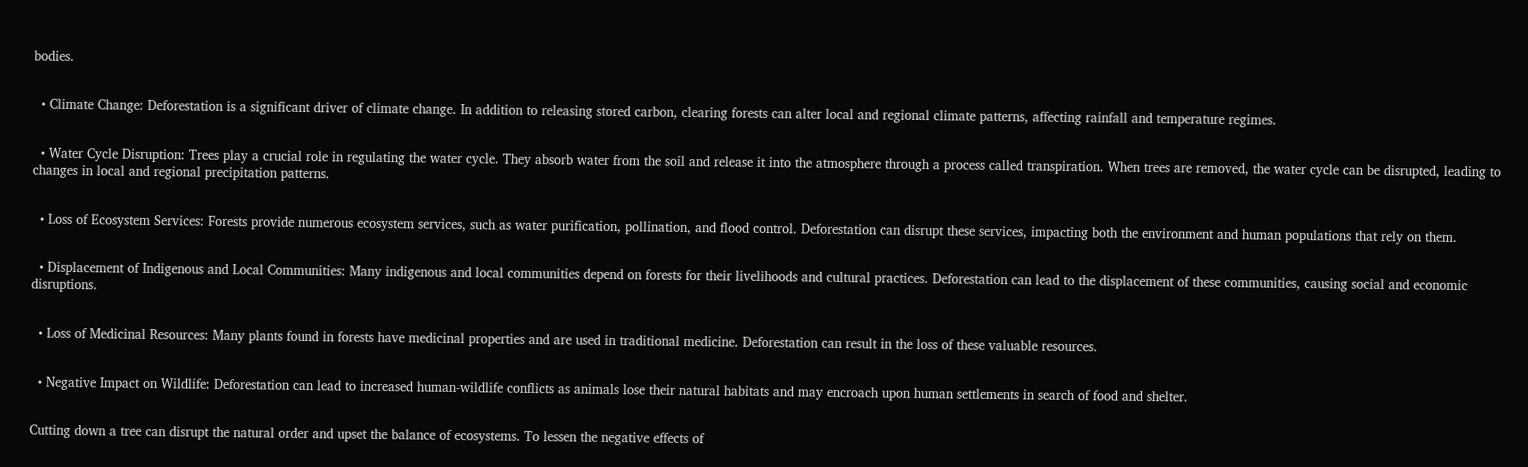bodies.


  • Climate Change: Deforestation is a significant driver of climate change. In addition to releasing stored carbon, clearing forests can alter local and regional climate patterns, affecting rainfall and temperature regimes.


  • Water Cycle Disruption: Trees play a crucial role in regulating the water cycle. They absorb water from the soil and release it into the atmosphere through a process called transpiration. When trees are removed, the water cycle can be disrupted, leading to changes in local and regional precipitation patterns.


  • Loss of Ecosystem Services: Forests provide numerous ecosystem services, such as water purification, pollination, and flood control. Deforestation can disrupt these services, impacting both the environment and human populations that rely on them.


  • Displacement of Indigenous and Local Communities: Many indigenous and local communities depend on forests for their livelihoods and cultural practices. Deforestation can lead to the displacement of these communities, causing social and economic disruptions.


  • Loss of Medicinal Resources: Many plants found in forests have medicinal properties and are used in traditional medicine. Deforestation can result in the loss of these valuable resources.


  • Negative Impact on Wildlife: Deforestation can lead to increased human-wildlife conflicts as animals lose their natural habitats and may encroach upon human settlements in search of food and shelter.


Cutting down a tree can disrupt the natural order and upset the balance of ecosystems. To lessen the negative effects of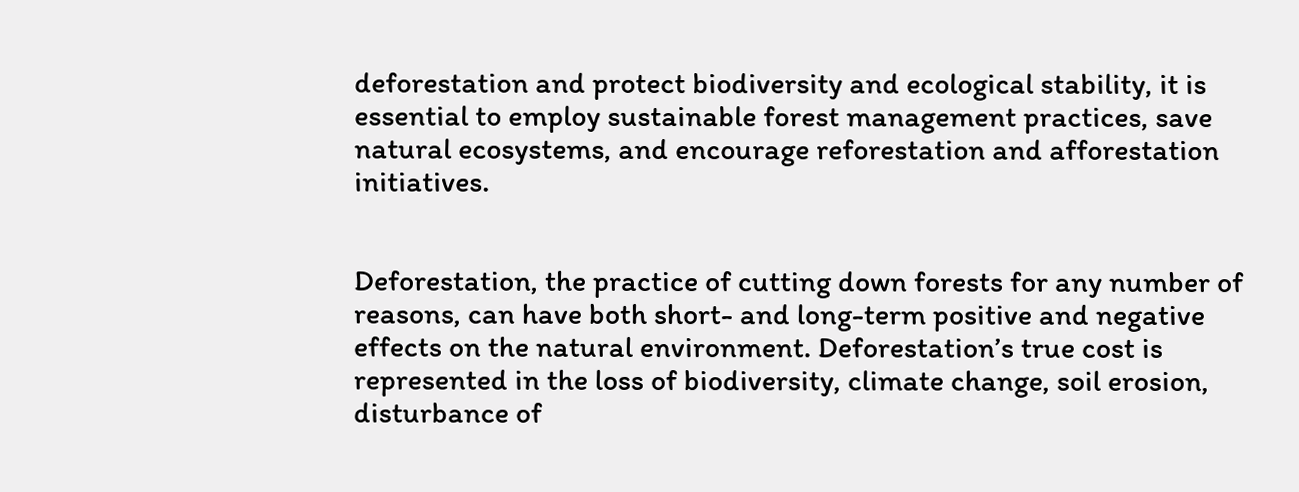deforestation and protect biodiversity and ecological stability, it is essential to employ sustainable forest management practices, save natural ecosystems, and encourage reforestation and afforestation initiatives.


Deforestation, the practice of cutting down forests for any number of reasons, can have both short- and long-term positive and negative effects on the natural environment. Deforestation’s true cost is represented in the loss of biodiversity, climate change, soil erosion, disturbance of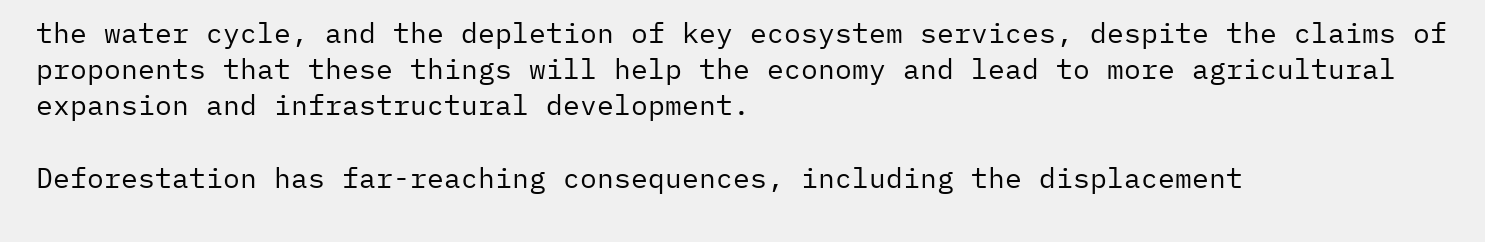the water cycle, and the depletion of key ecosystem services, despite the claims of proponents that these things will help the economy and lead to more agricultural expansion and infrastructural development.

Deforestation has far-reaching consequences, including the displacement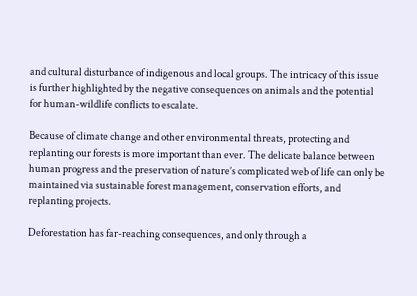and cultural disturbance of indigenous and local groups. The intricacy of this issue is further highlighted by the negative consequences on animals and the potential for human-wildlife conflicts to escalate.

Because of climate change and other environmental threats, protecting and replanting our forests is more important than ever. The delicate balance between human progress and the preservation of nature’s complicated web of life can only be maintained via sustainable forest management, conservation efforts, and replanting projects.

Deforestation has far-reaching consequences, and only through a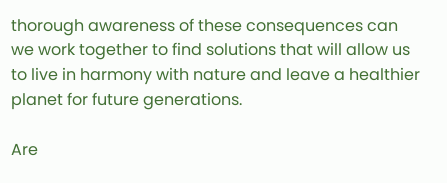thorough awareness of these consequences can we work together to find solutions that will allow us to live in harmony with nature and leave a healthier planet for future generations.

Are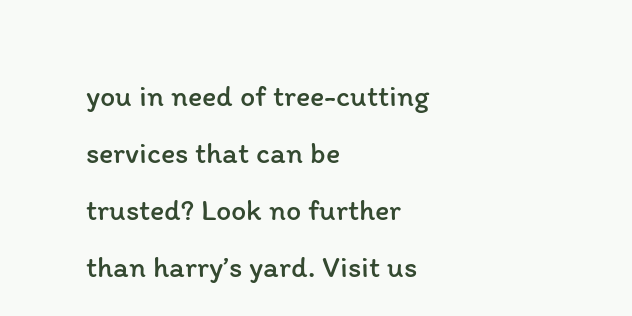you in need of tree-cutting services that can be trusted? Look no further than harry’s yard. Visit us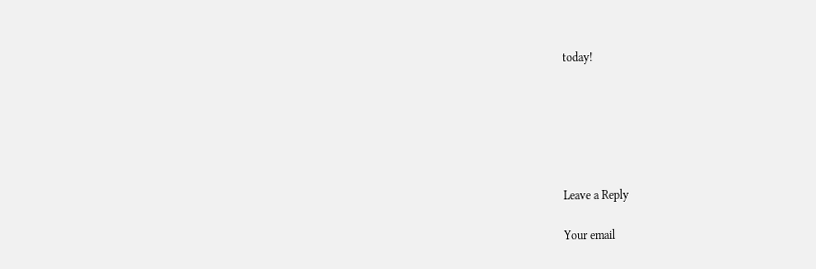today!






Leave a Reply

Your email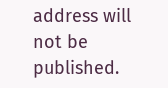address will not be published.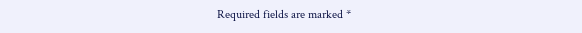Required fields are marked *